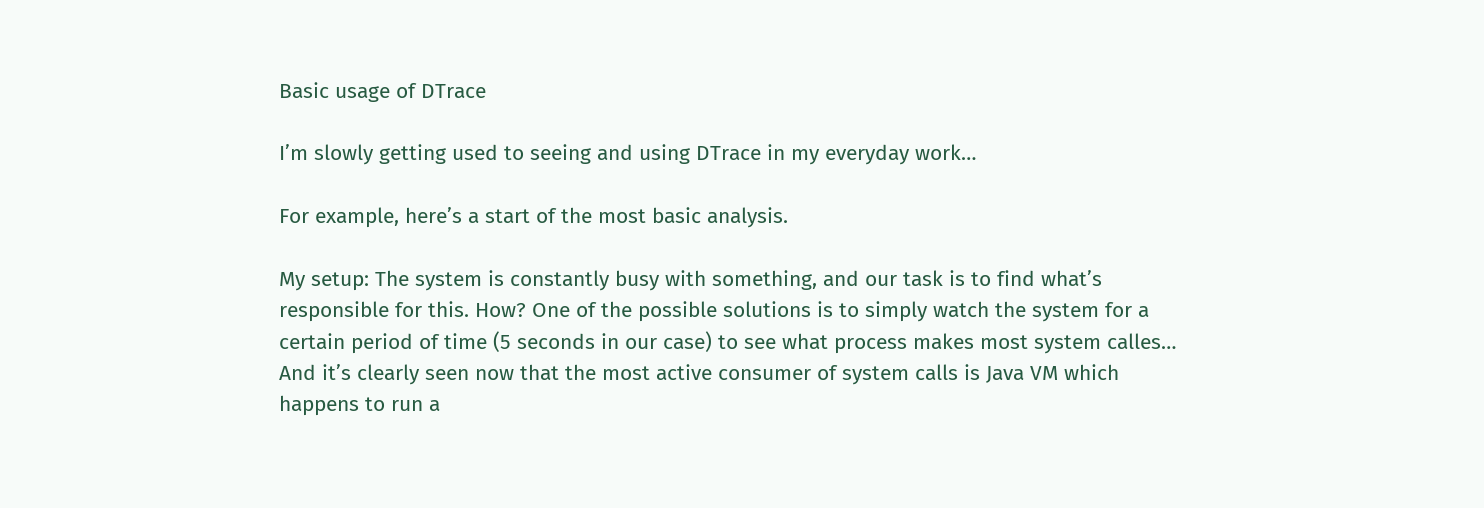Basic usage of DTrace

I’m slowly getting used to seeing and using DTrace in my everyday work…

For example, here’s a start of the most basic analysis.

My setup: The system is constantly busy with something, and our task is to find what’s responsible for this. How? One of the possible solutions is to simply watch the system for a certain period of time (5 seconds in our case) to see what process makes most system calles… And it’s clearly seen now that the most active consumer of system calls is Java VM which happens to run a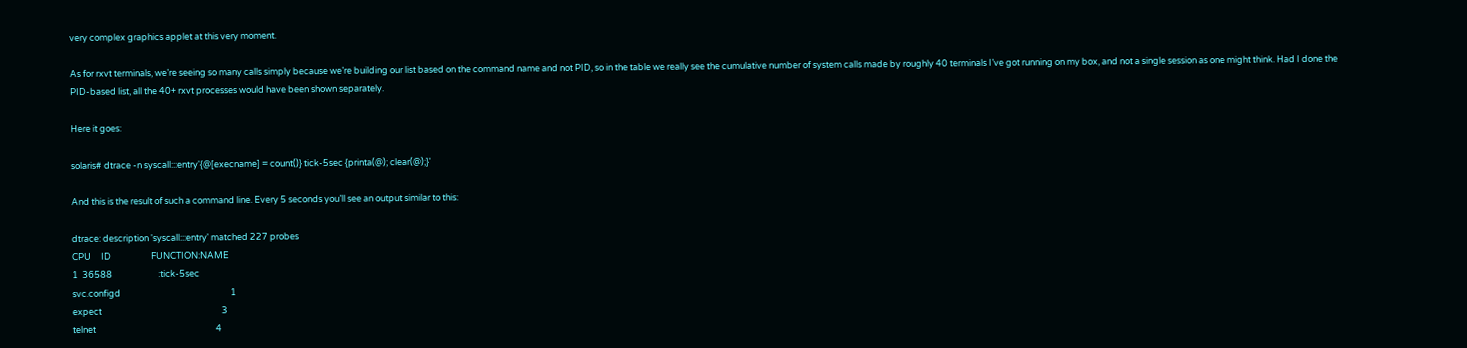very complex graphics applet at this very moment.

As for rxvt terminals, we’re seeing so many calls simply because we’re building our list based on the command name and not PID, so in the table we really see the cumulative number of system calls made by roughly 40 terminals I’ve got running on my box, and not a single session as one might think. Had I done the PID-based list, all the 40+ rxvt processes would have been shown separately.

Here it goes:

solaris# dtrace -n syscall:::entry'{@[execname] = count()} tick-5sec {printa(@); clear(@);}'

And this is the result of such a command line. Every 5 seconds you’ll see an output similar to this:

dtrace: description 'syscall:::entry' matched 227 probes
CPU     ID                    FUNCTION:NAME
1  36588                       :tick-5sec
svc.configd                                                       1
expect                                                            3
telnet                                                            4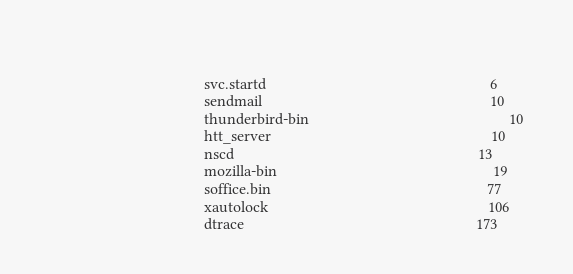svc.startd                                                        6
sendmail                                                         10
thunderbird-bin                                                  10
htt_server                                                       10
nscd                                                             13
mozilla-bin                                                      19
soffice.bin                                                      77
xautolock                                                       106
dtrace                                                          173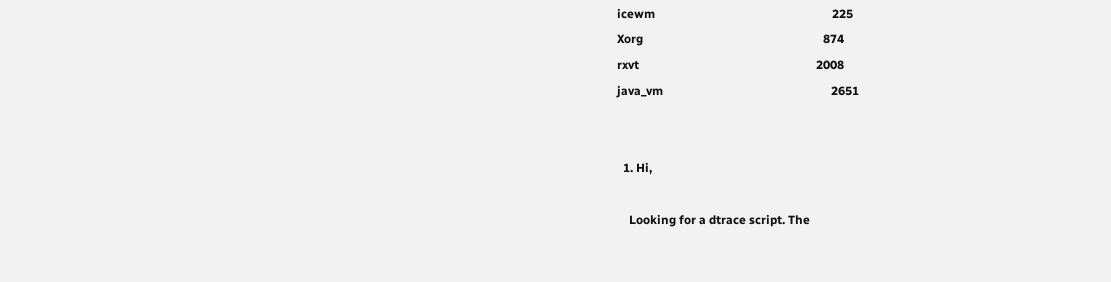icewm                                                           225
Xorg                                                            874
rxvt                                                           2008
java_vm                                                        2651


  1. Hi,

    Looking for a dtrace script. The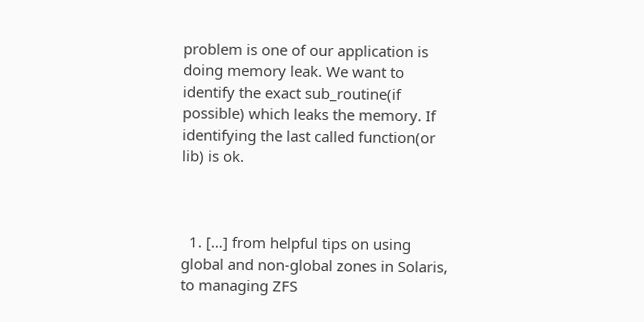problem is one of our application is doing memory leak. We want to identify the exact sub_routine(if possible) which leaks the memory. If identifying the last called function(or lib) is ok.



  1. […] from helpful tips on using global and non-global zones in Solaris, to managing ZFS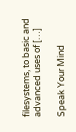filesystems, to basic and advanced uses of […]

Speak Your Mind